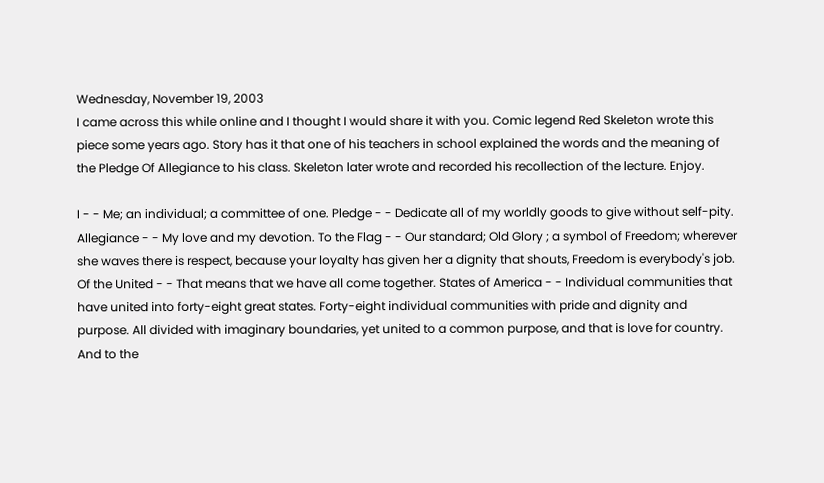Wednesday, November 19, 2003
I came across this while online and I thought I would share it with you. Comic legend Red Skeleton wrote this piece some years ago. Story has it that one of his teachers in school explained the words and the meaning of the Pledge Of Allegiance to his class. Skeleton later wrote and recorded his recollection of the lecture. Enjoy.

I - - Me; an individual; a committee of one. Pledge - - Dedicate all of my worldly goods to give without self-pity. Allegiance - - My love and my devotion. To the Flag - - Our standard; Old Glory ; a symbol of Freedom; wherever she waves there is respect, because your loyalty has given her a dignity that shouts, Freedom is everybody's job. Of the United - - That means that we have all come together. States of America - - Individual communities that have united into forty-eight great states. Forty-eight individual communities with pride and dignity and purpose. All divided with imaginary boundaries, yet united to a common purpose, and that is love for country. And to the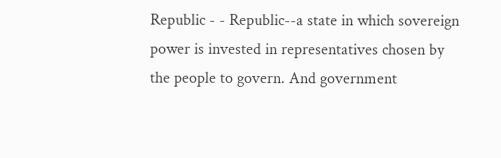Republic - - Republic--a state in which sovereign power is invested in representatives chosen by the people to govern. And government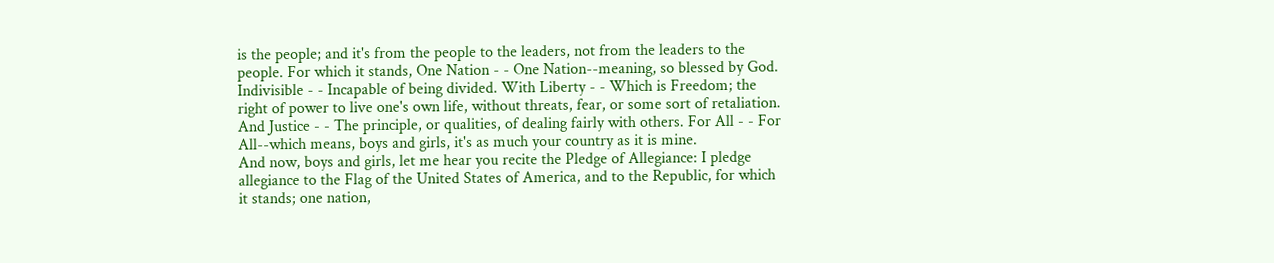is the people; and it's from the people to the leaders, not from the leaders to the people. For which it stands, One Nation - - One Nation--meaning, so blessed by God. Indivisible - - Incapable of being divided. With Liberty - - Which is Freedom; the right of power to live one's own life, without threats, fear, or some sort of retaliation. And Justice - - The principle, or qualities, of dealing fairly with others. For All - - For All--which means, boys and girls, it's as much your country as it is mine.
And now, boys and girls, let me hear you recite the Pledge of Allegiance: I pledge allegiance to the Flag of the United States of America, and to the Republic, for which it stands; one nation,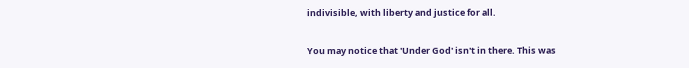indivisible, with liberty and justice for all.

You may notice that 'Under God' isn't in there. This was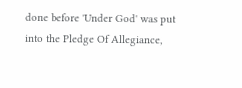done before 'Under God' was put into the Pledge Of Allegiance,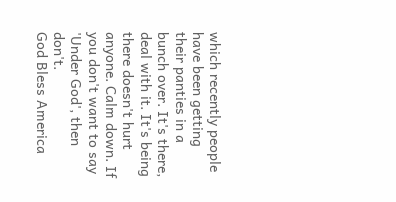which recently people have been getting their panties in a bunch over. It's there, deal with it. It's being there doesn't hurt anyone. Calm down. If you don't want to say 'Under God', then don't.
God Bless America